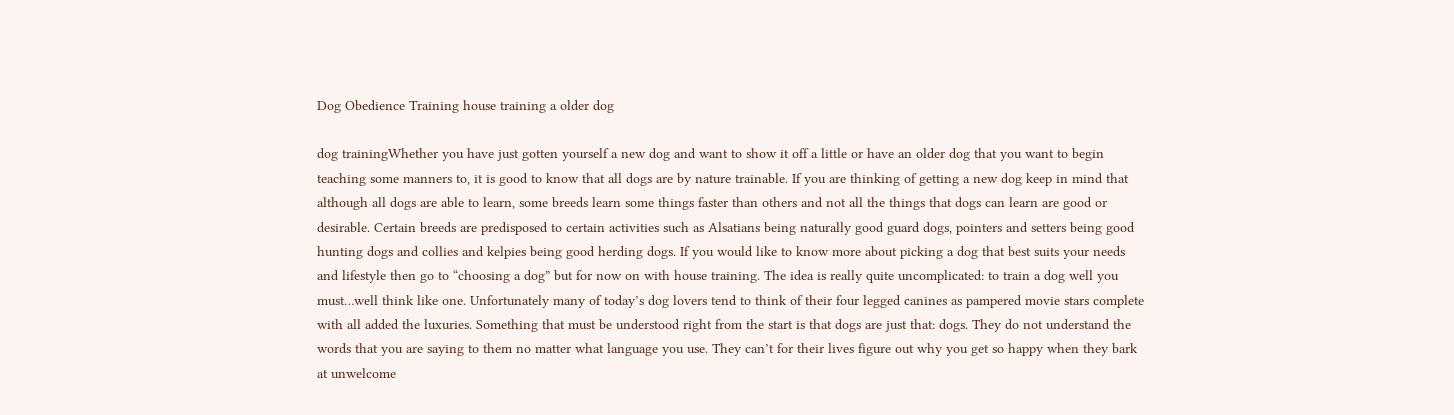Dog Obedience Training house training a older dog

dog trainingWhether you have just gotten yourself a new dog and want to show it off a little or have an older dog that you want to begin teaching some manners to, it is good to know that all dogs are by nature trainable. If you are thinking of getting a new dog keep in mind that although all dogs are able to learn, some breeds learn some things faster than others and not all the things that dogs can learn are good or desirable. Certain breeds are predisposed to certain activities such as Alsatians being naturally good guard dogs, pointers and setters being good hunting dogs and collies and kelpies being good herding dogs. If you would like to know more about picking a dog that best suits your needs and lifestyle then go to “choosing a dog” but for now on with house training. The idea is really quite uncomplicated: to train a dog well you must…well think like one. Unfortunately many of today’s dog lovers tend to think of their four legged canines as pampered movie stars complete with all added the luxuries. Something that must be understood right from the start is that dogs are just that: dogs. They do not understand the words that you are saying to them no matter what language you use. They can’t for their lives figure out why you get so happy when they bark at unwelcome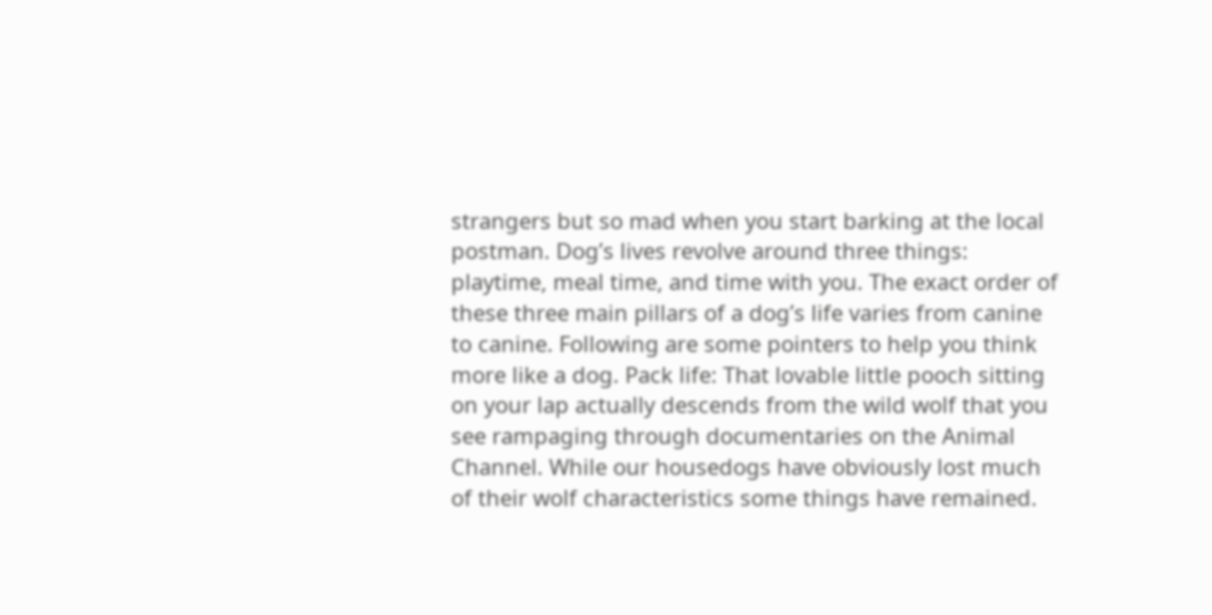strangers but so mad when you start barking at the local postman. Dog’s lives revolve around three things: playtime, meal time, and time with you. The exact order of these three main pillars of a dog’s life varies from canine to canine. Following are some pointers to help you think more like a dog. Pack life: That lovable little pooch sitting on your lap actually descends from the wild wolf that you see rampaging through documentaries on the Animal Channel. While our housedogs have obviously lost much of their wolf characteristics some things have remained.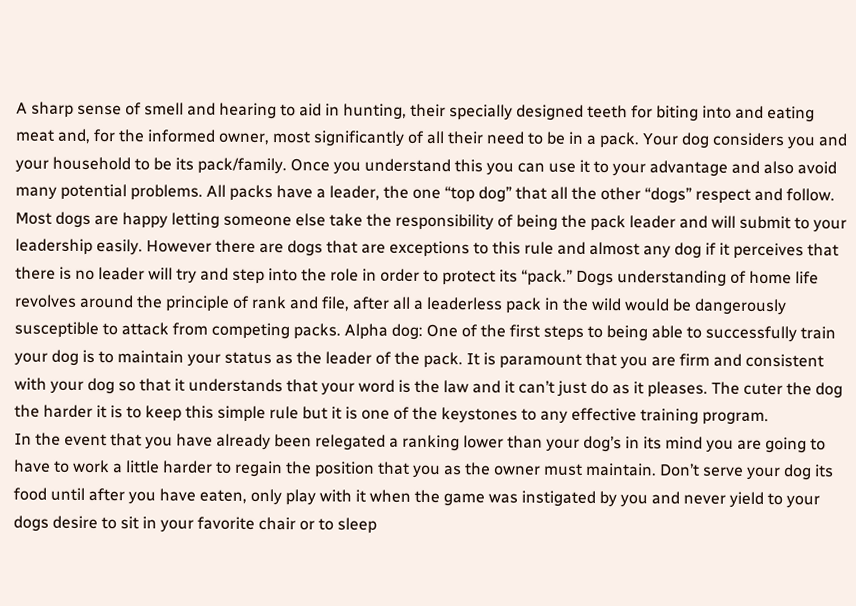A sharp sense of smell and hearing to aid in hunting, their specially designed teeth for biting into and eating meat and, for the informed owner, most significantly of all their need to be in a pack. Your dog considers you and your household to be its pack/family. Once you understand this you can use it to your advantage and also avoid many potential problems. All packs have a leader, the one “top dog” that all the other “dogs” respect and follow. Most dogs are happy letting someone else take the responsibility of being the pack leader and will submit to your leadership easily. However there are dogs that are exceptions to this rule and almost any dog if it perceives that there is no leader will try and step into the role in order to protect its “pack.” Dogs understanding of home life revolves around the principle of rank and file, after all a leaderless pack in the wild would be dangerously susceptible to attack from competing packs. Alpha dog: One of the first steps to being able to successfully train your dog is to maintain your status as the leader of the pack. It is paramount that you are firm and consistent with your dog so that it understands that your word is the law and it can’t just do as it pleases. The cuter the dog the harder it is to keep this simple rule but it is one of the keystones to any effective training program.
In the event that you have already been relegated a ranking lower than your dog’s in its mind you are going to have to work a little harder to regain the position that you as the owner must maintain. Don’t serve your dog its food until after you have eaten, only play with it when the game was instigated by you and never yield to your dogs desire to sit in your favorite chair or to sleep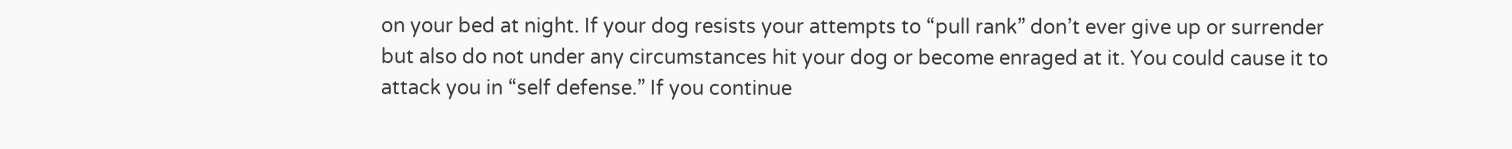on your bed at night. If your dog resists your attempts to “pull rank” don’t ever give up or surrender but also do not under any circumstances hit your dog or become enraged at it. You could cause it to attack you in “self defense.” If you continue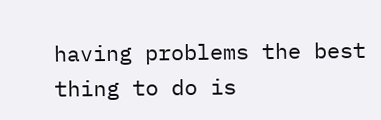having problems the best thing to do is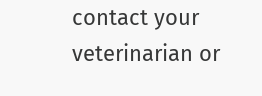contact your veterinarian or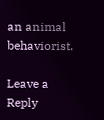an animal behaviorist.

Leave a Reply